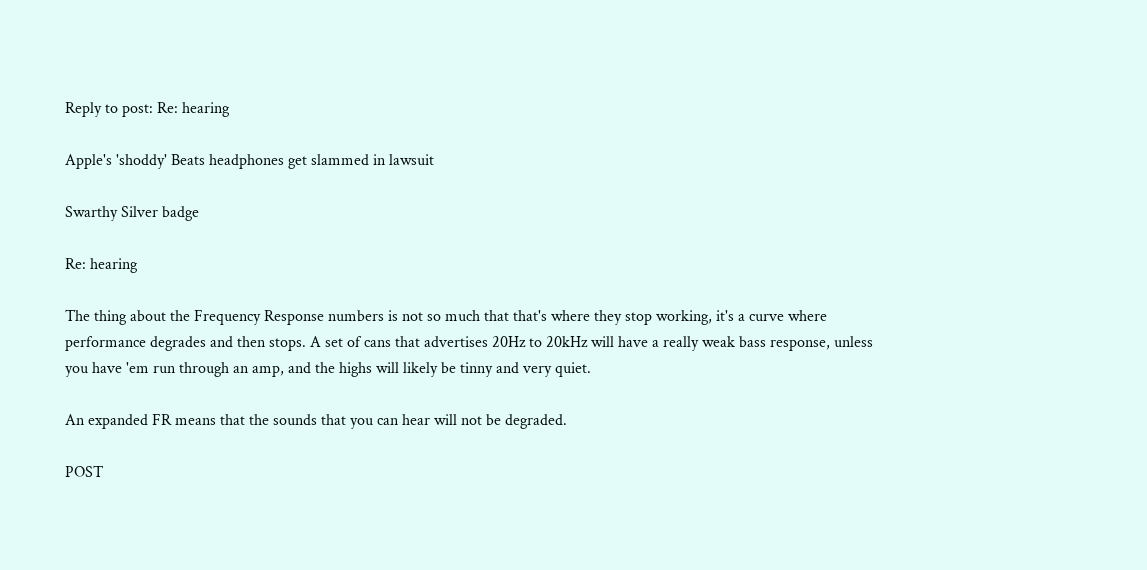Reply to post: Re: hearing

Apple's 'shoddy' Beats headphones get slammed in lawsuit

Swarthy Silver badge

Re: hearing

The thing about the Frequency Response numbers is not so much that that's where they stop working, it's a curve where performance degrades and then stops. A set of cans that advertises 20Hz to 20kHz will have a really weak bass response, unless you have 'em run through an amp, and the highs will likely be tinny and very quiet.

An expanded FR means that the sounds that you can hear will not be degraded.

POST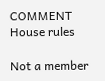COMMENT House rules

Not a member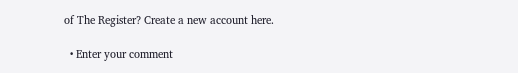of The Register? Create a new account here.

  • Enter your comment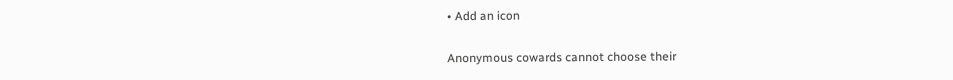• Add an icon

Anonymous cowards cannot choose their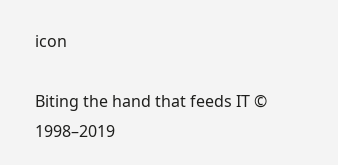icon

Biting the hand that feeds IT © 1998–2019